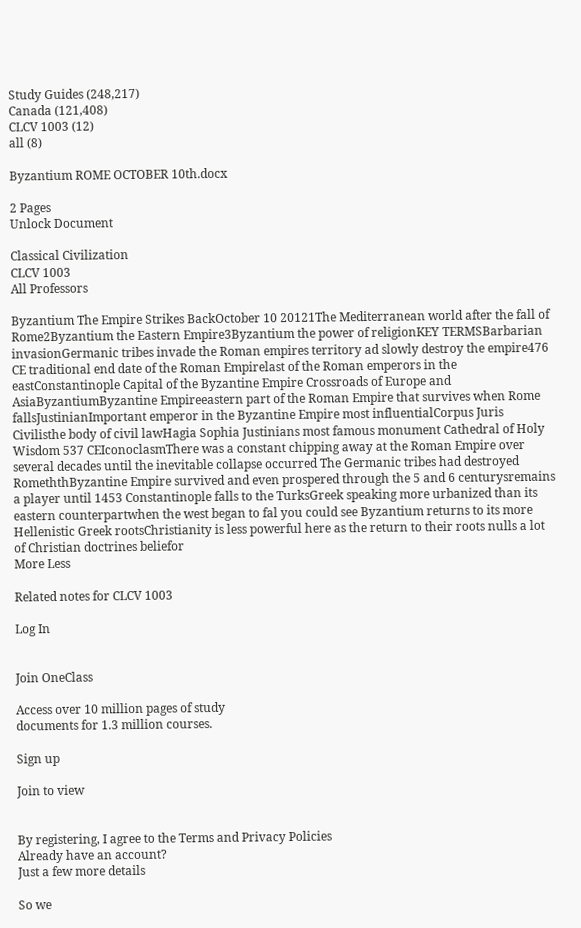Study Guides (248,217)
Canada (121,408)
CLCV 1003 (12)
all (8)

Byzantium ROME OCTOBER 10th.docx

2 Pages
Unlock Document

Classical Civilization
CLCV 1003
All Professors

Byzantium The Empire Strikes BackOctober 10 20121The Mediterranean world after the fall of Rome2Byzantium the Eastern Empire3Byzantium the power of religionKEY TERMSBarbarian invasionGermanic tribes invade the Roman empires territory ad slowly destroy the empire476 CE traditional end date of the Roman Empirelast of the Roman emperors in the eastConstantinople Capital of the Byzantine Empire Crossroads of Europe and AsiaByzantiumByzantine Empireeastern part of the Roman Empire that survives when Rome fallsJustinianImportant emperor in the Byzantine Empire most influentialCorpus Juris Civilisthe body of civil lawHagia Sophia Justinians most famous monument Cathedral of Holy Wisdom 537 CEIconoclasmThere was a constant chipping away at the Roman Empire over several decades until the inevitable collapse occurred The Germanic tribes had destroyed RomeththByzantine Empire survived and even prospered through the 5 and 6 centurysremains a player until 1453 Constantinople falls to the TurksGreek speaking more urbanized than its eastern counterpartwhen the west began to fal you could see Byzantium returns to its more Hellenistic Greek rootsChristianity is less powerful here as the return to their roots nulls a lot of Christian doctrines beliefor
More Less

Related notes for CLCV 1003

Log In


Join OneClass

Access over 10 million pages of study
documents for 1.3 million courses.

Sign up

Join to view


By registering, I agree to the Terms and Privacy Policies
Already have an account?
Just a few more details

So we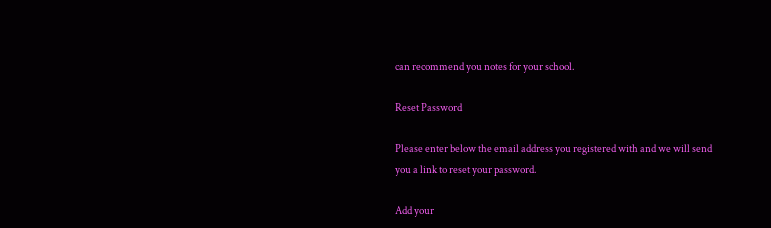can recommend you notes for your school.

Reset Password

Please enter below the email address you registered with and we will send you a link to reset your password.

Add your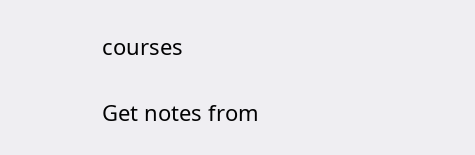courses

Get notes from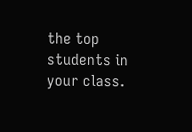the top students in your class.